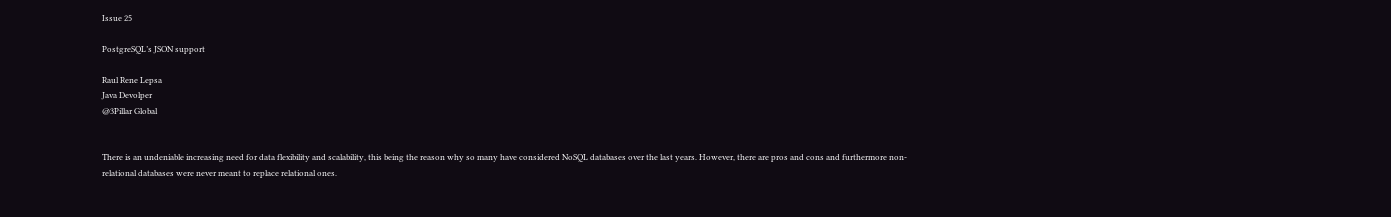Issue 25

PostgreSQL’s JSON support

Raul Rene Lepsa
Java Devolper
@3Pillar Global


There is an undeniable increasing need for data flexibility and scalability, this being the reason why so many have considered NoSQL databases over the last years. However, there are pros and cons and furthermore non-relational databases were never meant to replace relational ones.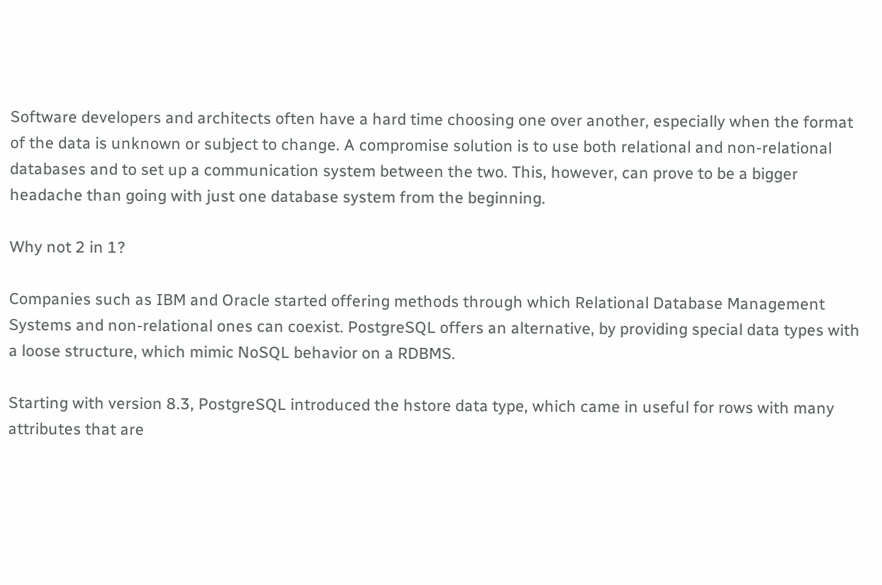Software developers and architects often have a hard time choosing one over another, especially when the format of the data is unknown or subject to change. A compromise solution is to use both relational and non-relational databases and to set up a communication system between the two. This, however, can prove to be a bigger headache than going with just one database system from the beginning.

Why not 2 in 1?

Companies such as IBM and Oracle started offering methods through which Relational Database Management Systems and non-relational ones can coexist. PostgreSQL offers an alternative, by providing special data types with a loose structure, which mimic NoSQL behavior on a RDBMS.

Starting with version 8.3, PostgreSQL introduced the hstore data type, which came in useful for rows with many attributes that are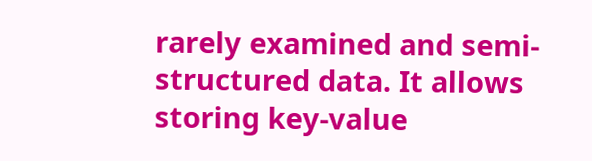rarely examined and semi-structured data. It allows storing key-value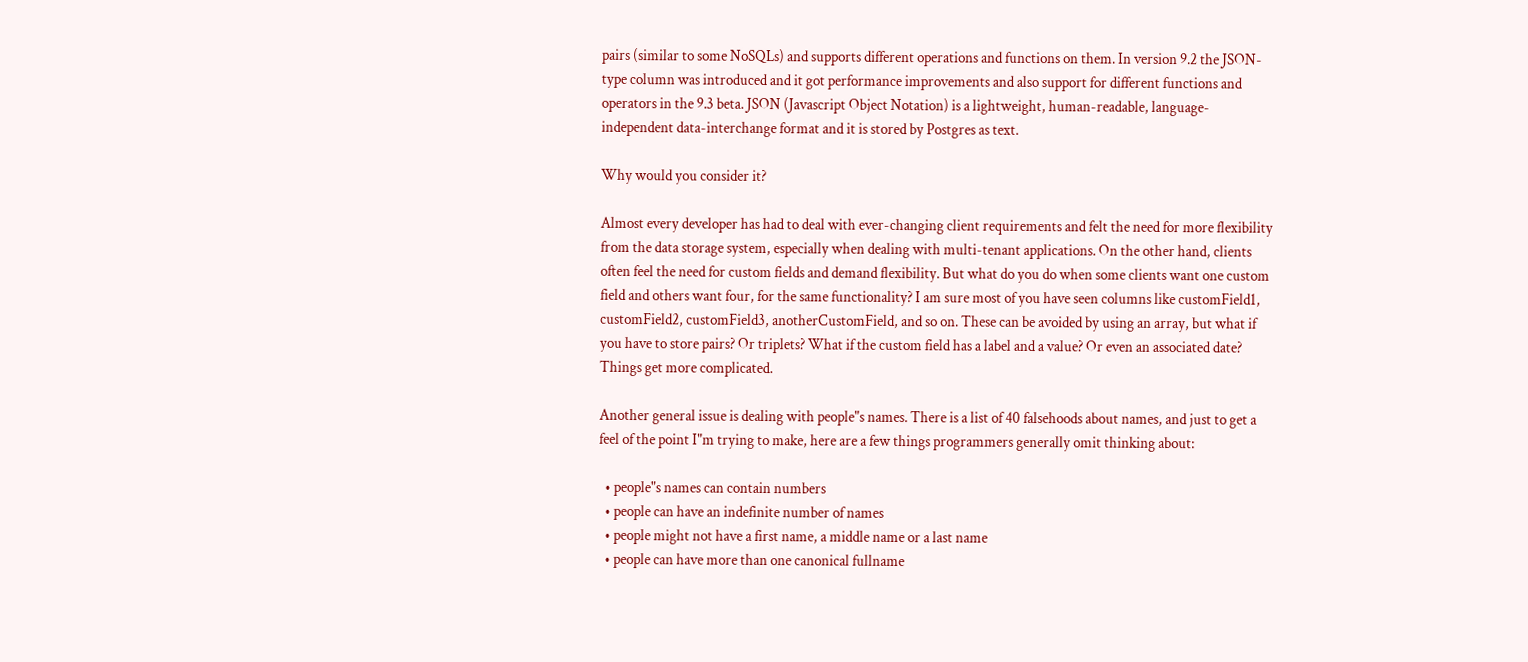pairs (similar to some NoSQLs) and supports different operations and functions on them. In version 9.2 the JSON-type column was introduced and it got performance improvements and also support for different functions and operators in the 9.3 beta. JSON (Javascript Object Notation) is a lightweight, human-readable, language-independent data-interchange format and it is stored by Postgres as text.

Why would you consider it?

Almost every developer has had to deal with ever-changing client requirements and felt the need for more flexibility from the data storage system, especially when dealing with multi-tenant applications. On the other hand, clients often feel the need for custom fields and demand flexibility. But what do you do when some clients want one custom field and others want four, for the same functionality? I am sure most of you have seen columns like customField1, customField2, customField3, anotherCustomField, and so on. These can be avoided by using an array, but what if you have to store pairs? Or triplets? What if the custom field has a label and a value? Or even an associated date? Things get more complicated.

Another general issue is dealing with people"s names. There is a list of 40 falsehoods about names, and just to get a feel of the point I"m trying to make, here are a few things programmers generally omit thinking about:

  • people"s names can contain numbers
  • people can have an indefinite number of names
  • people might not have a first name, a middle name or a last name
  • people can have more than one canonical fullname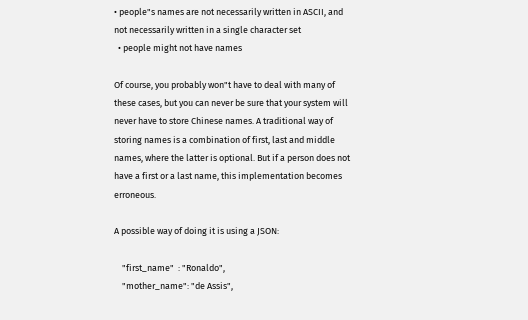• people"s names are not necessarily written in ASCII, and not necessarily written in a single character set
  • people might not have names

Of course, you probably won"t have to deal with many of these cases, but you can never be sure that your system will never have to store Chinese names. A traditional way of storing names is a combination of first, last and middle names, where the latter is optional. But if a person does not have a first or a last name, this implementation becomes erroneous.

A possible way of doing it is using a JSON:

    "first_name"  : "Ronaldo",
    "mother_name": "de Assis",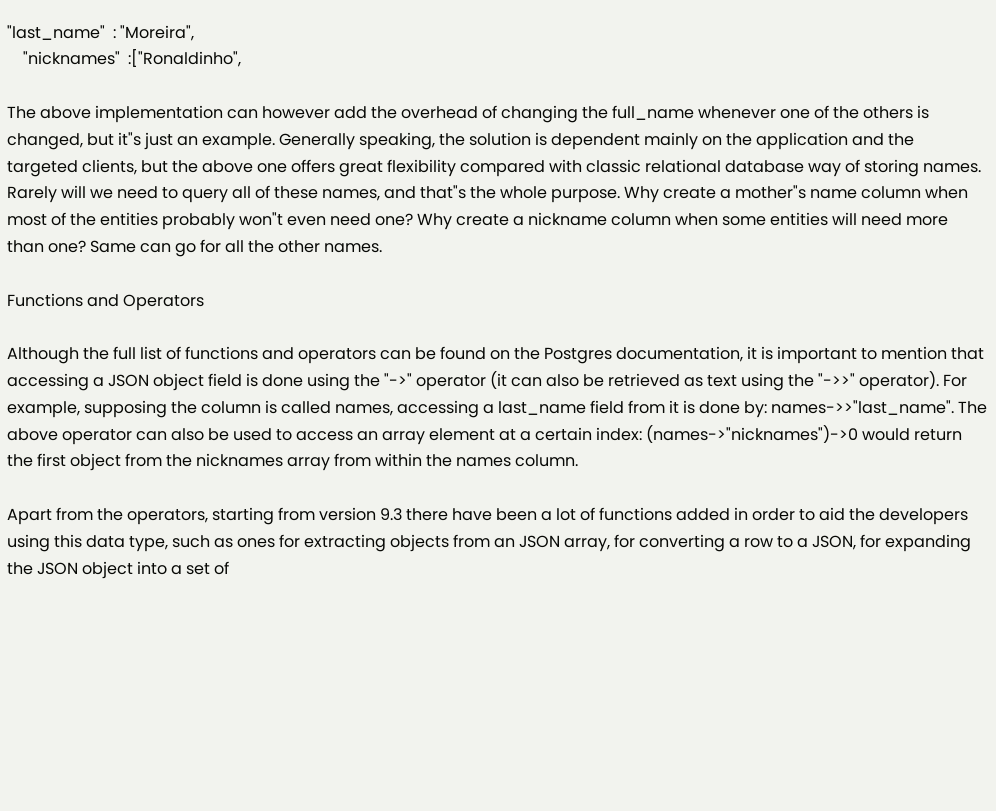"last_name"  : "Moreira",
    "nicknames"  :["Ronaldinho",

The above implementation can however add the overhead of changing the full_name whenever one of the others is changed, but it"s just an example. Generally speaking, the solution is dependent mainly on the application and the targeted clients, but the above one offers great flexibility compared with classic relational database way of storing names. Rarely will we need to query all of these names, and that"s the whole purpose. Why create a mother"s name column when most of the entities probably won"t even need one? Why create a nickname column when some entities will need more than one? Same can go for all the other names.

Functions and Operators

Although the full list of functions and operators can be found on the Postgres documentation, it is important to mention that accessing a JSON object field is done using the "->" operator (it can also be retrieved as text using the "->>" operator). For example, supposing the column is called names, accessing a last_name field from it is done by: names->>"last_name". The above operator can also be used to access an array element at a certain index: (names->"nicknames")->0 would return the first object from the nicknames array from within the names column.

Apart from the operators, starting from version 9.3 there have been a lot of functions added in order to aid the developers using this data type, such as ones for extracting objects from an JSON array, for converting a row to a JSON, for expanding the JSON object into a set of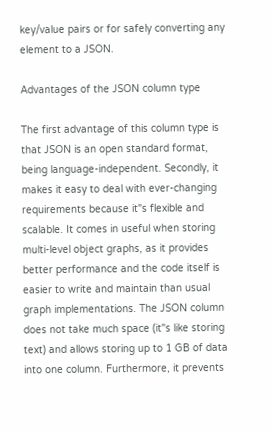key/value pairs or for safely converting any element to a JSON.

Advantages of the JSON column type

The first advantage of this column type is that JSON is an open standard format, being language-independent. Secondly, it makes it easy to deal with ever-changing requirements because it"s flexible and scalable. It comes in useful when storing multi-level object graphs, as it provides better performance and the code itself is easier to write and maintain than usual graph implementations. The JSON column does not take much space (it"s like storing text) and allows storing up to 1 GB of data into one column. Furthermore, it prevents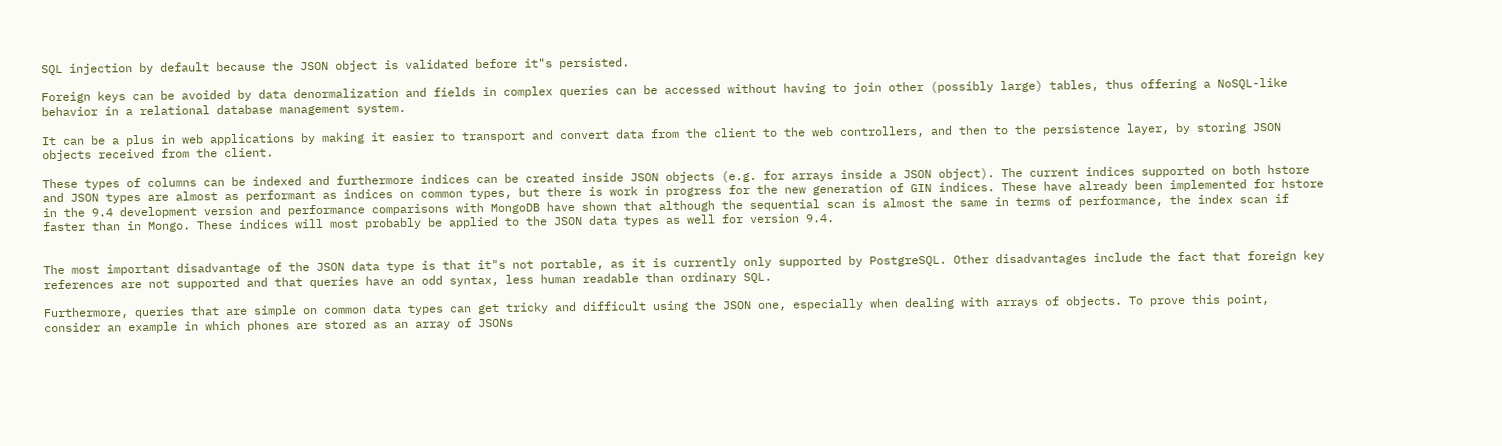SQL injection by default because the JSON object is validated before it"s persisted.

Foreign keys can be avoided by data denormalization and fields in complex queries can be accessed without having to join other (possibly large) tables, thus offering a NoSQL-like behavior in a relational database management system.

It can be a plus in web applications by making it easier to transport and convert data from the client to the web controllers, and then to the persistence layer, by storing JSON objects received from the client.

These types of columns can be indexed and furthermore indices can be created inside JSON objects (e.g. for arrays inside a JSON object). The current indices supported on both hstore and JSON types are almost as performant as indices on common types, but there is work in progress for the new generation of GIN indices. These have already been implemented for hstore in the 9.4 development version and performance comparisons with MongoDB have shown that although the sequential scan is almost the same in terms of performance, the index scan if faster than in Mongo. These indices will most probably be applied to the JSON data types as well for version 9.4.


The most important disadvantage of the JSON data type is that it"s not portable, as it is currently only supported by PostgreSQL. Other disadvantages include the fact that foreign key references are not supported and that queries have an odd syntax, less human readable than ordinary SQL.

Furthermore, queries that are simple on common data types can get tricky and difficult using the JSON one, especially when dealing with arrays of objects. To prove this point, consider an example in which phones are stored as an array of JSONs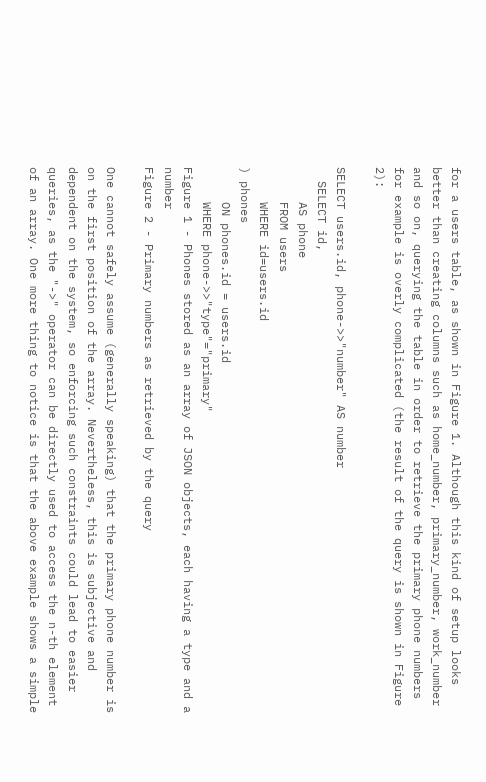for a users table, as shown in Figure 1. Although this kind of setup looks better than creating columns such as home_number, primary_number, work_number and so on, querying the table in order to retrieve the primary phone numbers for example is overly complicated (the result of the query is shown in Figure 2):

SELECT users.id, phone->>"number" AS number
  SELECT id,
     AS phone
     FROM users
     WHERE id=users.id
) phones
     ON phones.id = users.id
     WHERE phone->>"type"="primary"
Figure 1 - Phones stored as an array of JSON objects, each having a type and a number
Figure 2 - Primary numbers as retrieved by the query

One cannot safely assume (generally speaking) that the primary phone number is on the first position of the array. Nevertheless, this is subjective and dependent on the system, so enforcing such constraints could lead to easier queries, as the "->" operator can be directly used to access the n-th element of an array. One more thing to notice is that the above example shows a simple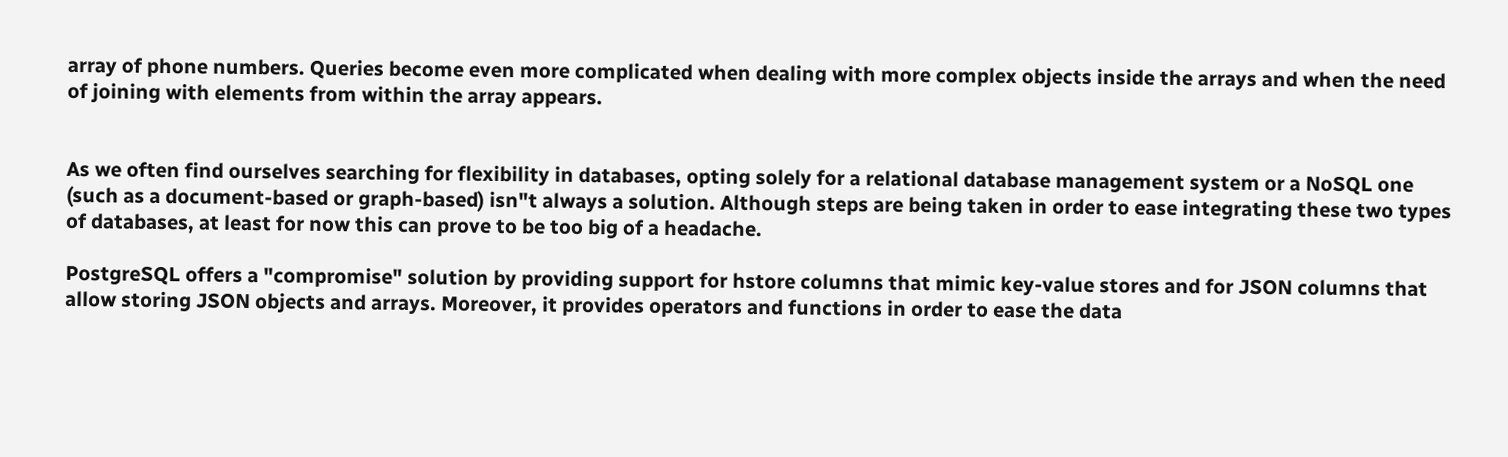array of phone numbers. Queries become even more complicated when dealing with more complex objects inside the arrays and when the need of joining with elements from within the array appears.


As we often find ourselves searching for flexibility in databases, opting solely for a relational database management system or a NoSQL one (such as a document-based or graph-based) isn"t always a solution. Although steps are being taken in order to ease integrating these two types of databases, at least for now this can prove to be too big of a headache.

PostgreSQL offers a "compromise" solution by providing support for hstore columns that mimic key-value stores and for JSON columns that allow storing JSON objects and arrays. Moreover, it provides operators and functions in order to ease the data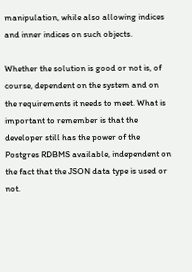manipulation, while also allowing indices and inner indices on such objects.

Whether the solution is good or not is, of course, dependent on the system and on the requirements it needs to meet. What is important to remember is that the developer still has the power of the Postgres RDBMS available, independent on the fact that the JSON data type is used or not.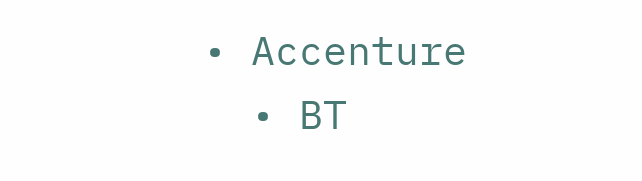• Accenture
  • BT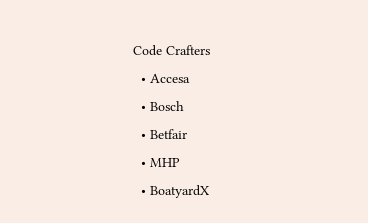Code Crafters
  • Accesa
  • Bosch
  • Betfair
  • MHP
  • BoatyardX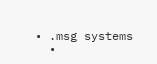• .msg systems
  •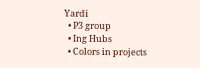Yardi
  • P3 group
  • Ing Hubs
  • Colors in projects